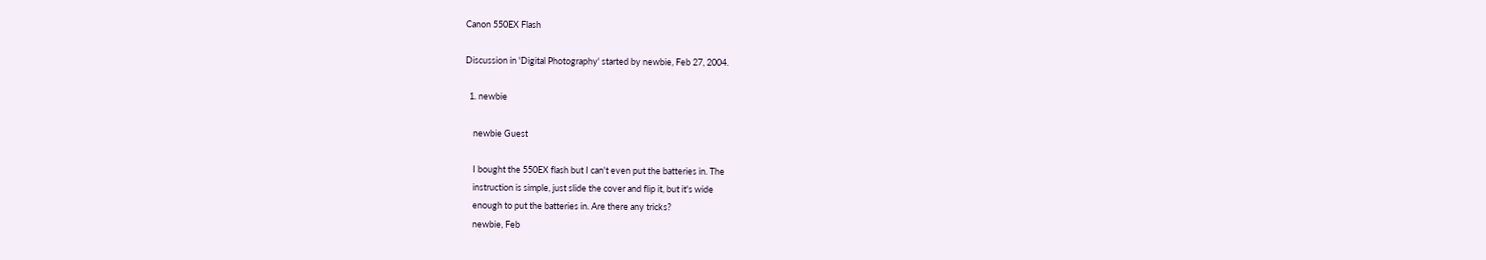Canon 550EX Flash

Discussion in 'Digital Photography' started by newbie, Feb 27, 2004.

  1. newbie

    newbie Guest

    I bought the 550EX flash but I can't even put the batteries in. The
    instruction is simple, just slide the cover and flip it, but it's wide
    enough to put the batteries in. Are there any tricks?
    newbie, Feb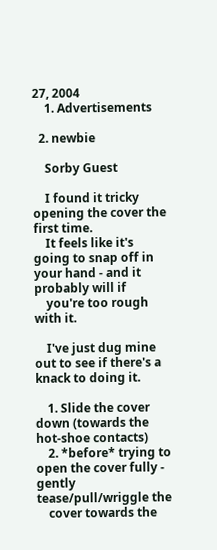27, 2004
    1. Advertisements

  2. newbie

    Sorby Guest

    I found it tricky opening the cover the first time.
    It feels like it's going to snap off in your hand - and it probably will if
    you're too rough with it.

    I've just dug mine out to see if there's a knack to doing it.

    1. Slide the cover down (towards the hot-shoe contacts)
    2. *before* trying to open the cover fully - gently tease/pull/wriggle the
    cover towards the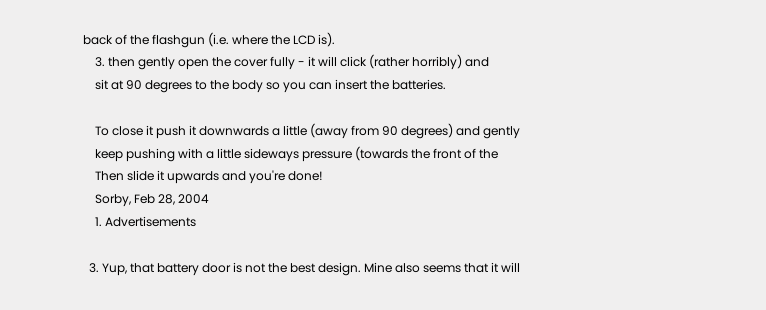back of the flashgun (i.e. where the LCD is).
    3. then gently open the cover fully - it will click (rather horribly) and
    sit at 90 degrees to the body so you can insert the batteries.

    To close it push it downwards a little (away from 90 degrees) and gently
    keep pushing with a little sideways pressure (towards the front of the
    Then slide it upwards and you're done!
    Sorby, Feb 28, 2004
    1. Advertisements

  3. Yup, that battery door is not the best design. Mine also seems that it will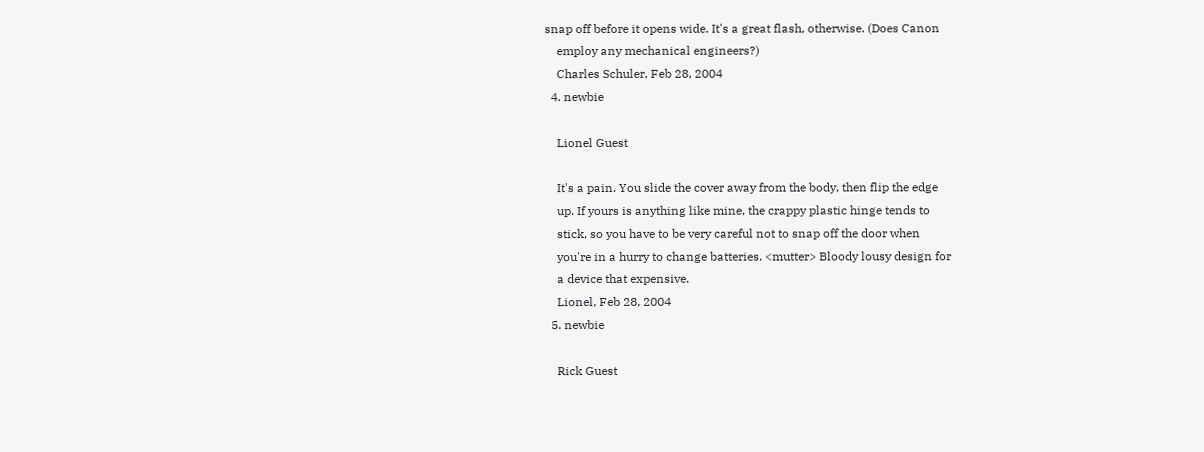snap off before it opens wide. It's a great flash, otherwise. (Does Canon
    employ any mechanical engineers?)
    Charles Schuler, Feb 28, 2004
  4. newbie

    Lionel Guest

    It's a pain. You slide the cover away from the body, then flip the edge
    up. If yours is anything like mine, the crappy plastic hinge tends to
    stick, so you have to be very careful not to snap off the door when
    you're in a hurry to change batteries. <mutter> Bloody lousy design for
    a device that expensive.
    Lionel, Feb 28, 2004
  5. newbie

    Rick Guest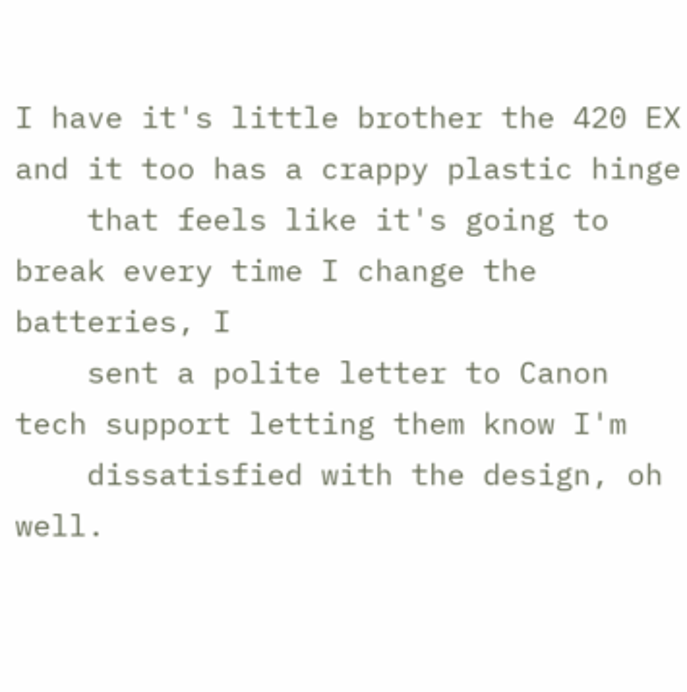I have it's little brother the 420 EX and it too has a crappy plastic hinge
    that feels like it's going to break every time I change the batteries, I
    sent a polite letter to Canon tech support letting them know I'm
    dissatisfied with the design, oh well.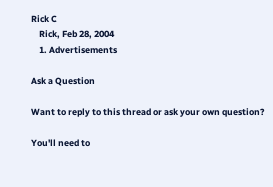Rick C
    Rick, Feb 28, 2004
    1. Advertisements

Ask a Question

Want to reply to this thread or ask your own question?

You'll need to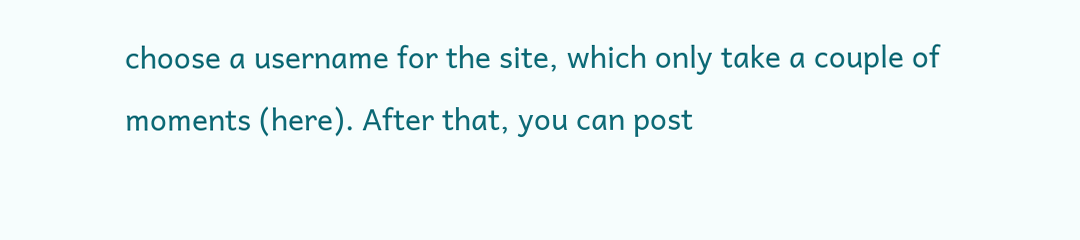choose a username for the site, which only take a couple of moments (here). After that, you can post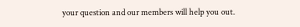your question and our members will help you out.